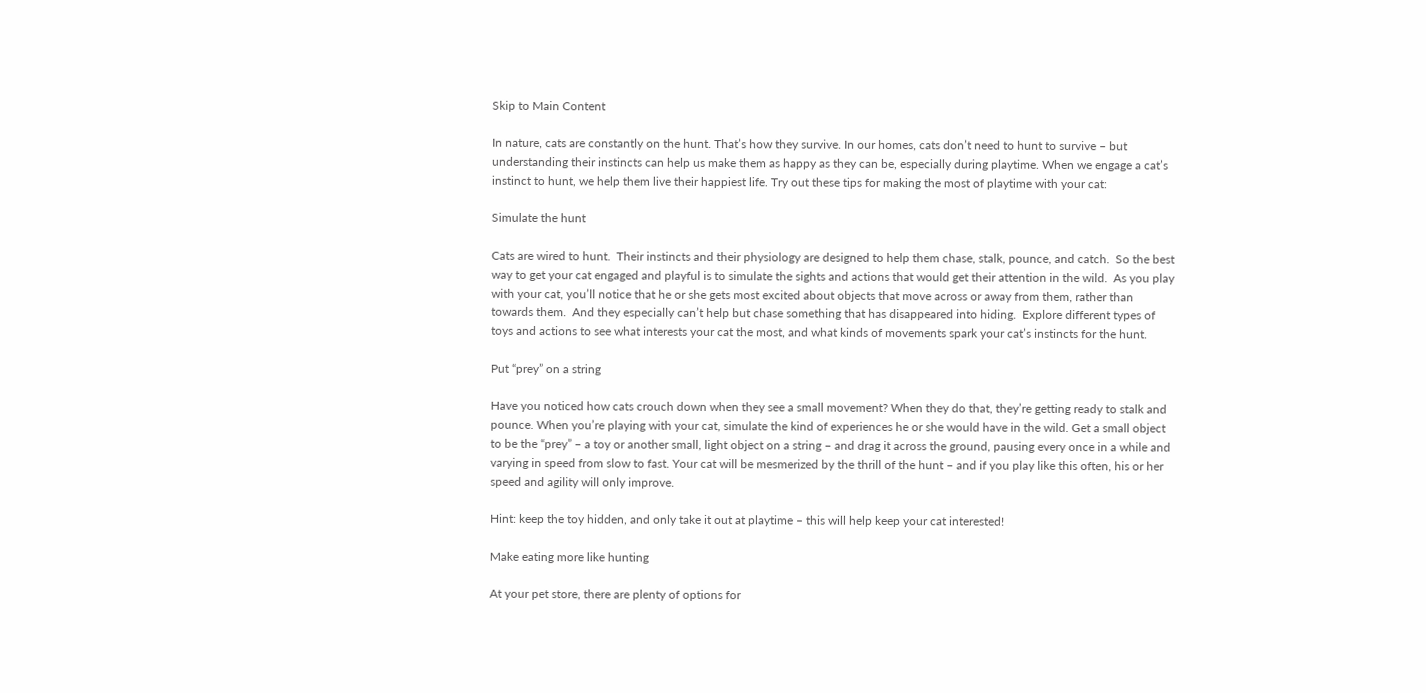Skip to Main Content

In nature, cats are constantly on the hunt. That’s how they survive. In our homes, cats don’t need to hunt to survive – but understanding their instincts can help us make them as happy as they can be, especially during playtime. When we engage a cat’s instinct to hunt, we help them live their happiest life. Try out these tips for making the most of playtime with your cat:

Simulate the hunt

Cats are wired to hunt.  Their instincts and their physiology are designed to help them chase, stalk, pounce, and catch.  So the best way to get your cat engaged and playful is to simulate the sights and actions that would get their attention in the wild.  As you play with your cat, you’ll notice that he or she gets most excited about objects that move across or away from them, rather than towards them.  And they especially can’t help but chase something that has disappeared into hiding.  Explore different types of toys and actions to see what interests your cat the most, and what kinds of movements spark your cat’s instincts for the hunt.

Put “prey” on a string

Have you noticed how cats crouch down when they see a small movement? When they do that, they’re getting ready to stalk and pounce. When you’re playing with your cat, simulate the kind of experiences he or she would have in the wild. Get a small object to be the “prey” – a toy or another small, light object on a string – and drag it across the ground, pausing every once in a while and varying in speed from slow to fast. Your cat will be mesmerized by the thrill of the hunt – and if you play like this often, his or her speed and agility will only improve.

Hint: keep the toy hidden, and only take it out at playtime – this will help keep your cat interested!

Make eating more like hunting

At your pet store, there are plenty of options for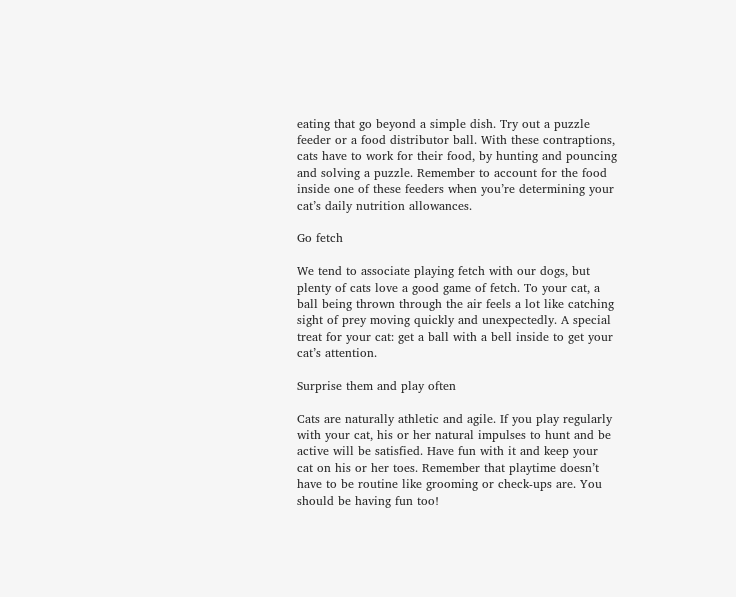eating that go beyond a simple dish. Try out a puzzle feeder or a food distributor ball. With these contraptions, cats have to work for their food, by hunting and pouncing and solving a puzzle. Remember to account for the food inside one of these feeders when you’re determining your cat’s daily nutrition allowances.

Go fetch

We tend to associate playing fetch with our dogs, but plenty of cats love a good game of fetch. To your cat, a ball being thrown through the air feels a lot like catching sight of prey moving quickly and unexpectedly. A special treat for your cat: get a ball with a bell inside to get your cat’s attention.

Surprise them and play often

Cats are naturally athletic and agile. If you play regularly with your cat, his or her natural impulses to hunt and be active will be satisfied. Have fun with it and keep your cat on his or her toes. Remember that playtime doesn’t have to be routine like grooming or check-ups are. You should be having fun too!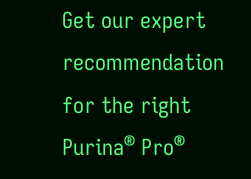Get our expert recommendation for the right Purina® Pro®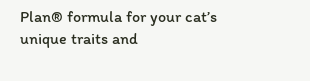Plan® formula for your cat’s unique traits and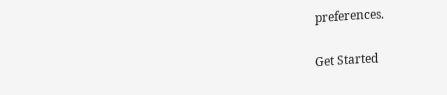preferences.

Get Started